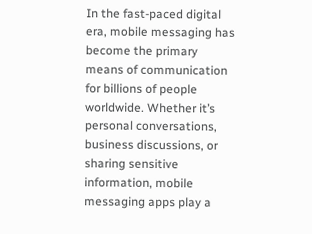In the fast-paced digital era, mobile messaging has become the primary means of communication for billions of people worldwide. Whether it’s personal conversations, business discussions, or sharing sensitive information, mobile messaging apps play a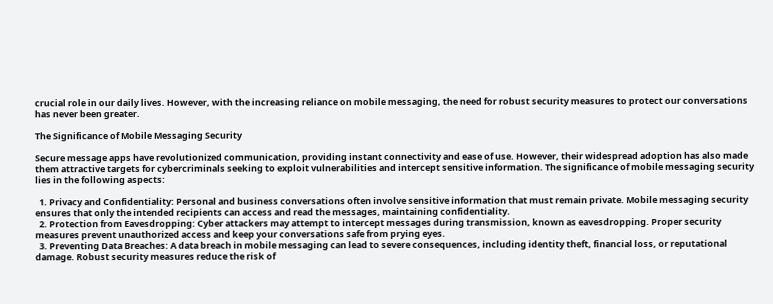crucial role in our daily lives. However, with the increasing reliance on mobile messaging, the need for robust security measures to protect our conversations has never been greater.

The Significance of Mobile Messaging Security

Secure message apps have revolutionized communication, providing instant connectivity and ease of use. However, their widespread adoption has also made them attractive targets for cybercriminals seeking to exploit vulnerabilities and intercept sensitive information. The significance of mobile messaging security lies in the following aspects:

  1. Privacy and Confidentiality: Personal and business conversations often involve sensitive information that must remain private. Mobile messaging security ensures that only the intended recipients can access and read the messages, maintaining confidentiality.
  2. Protection from Eavesdropping: Cyber attackers may attempt to intercept messages during transmission, known as eavesdropping. Proper security measures prevent unauthorized access and keep your conversations safe from prying eyes.
  3. Preventing Data Breaches: A data breach in mobile messaging can lead to severe consequences, including identity theft, financial loss, or reputational damage. Robust security measures reduce the risk of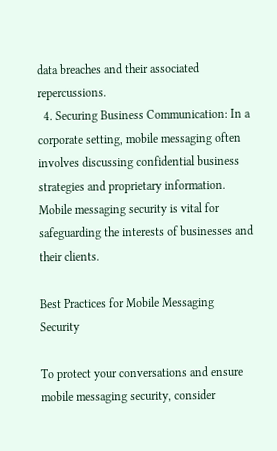data breaches and their associated repercussions.
  4. Securing Business Communication: In a corporate setting, mobile messaging often involves discussing confidential business strategies and proprietary information. Mobile messaging security is vital for safeguarding the interests of businesses and their clients.

Best Practices for Mobile Messaging Security

To protect your conversations and ensure mobile messaging security, consider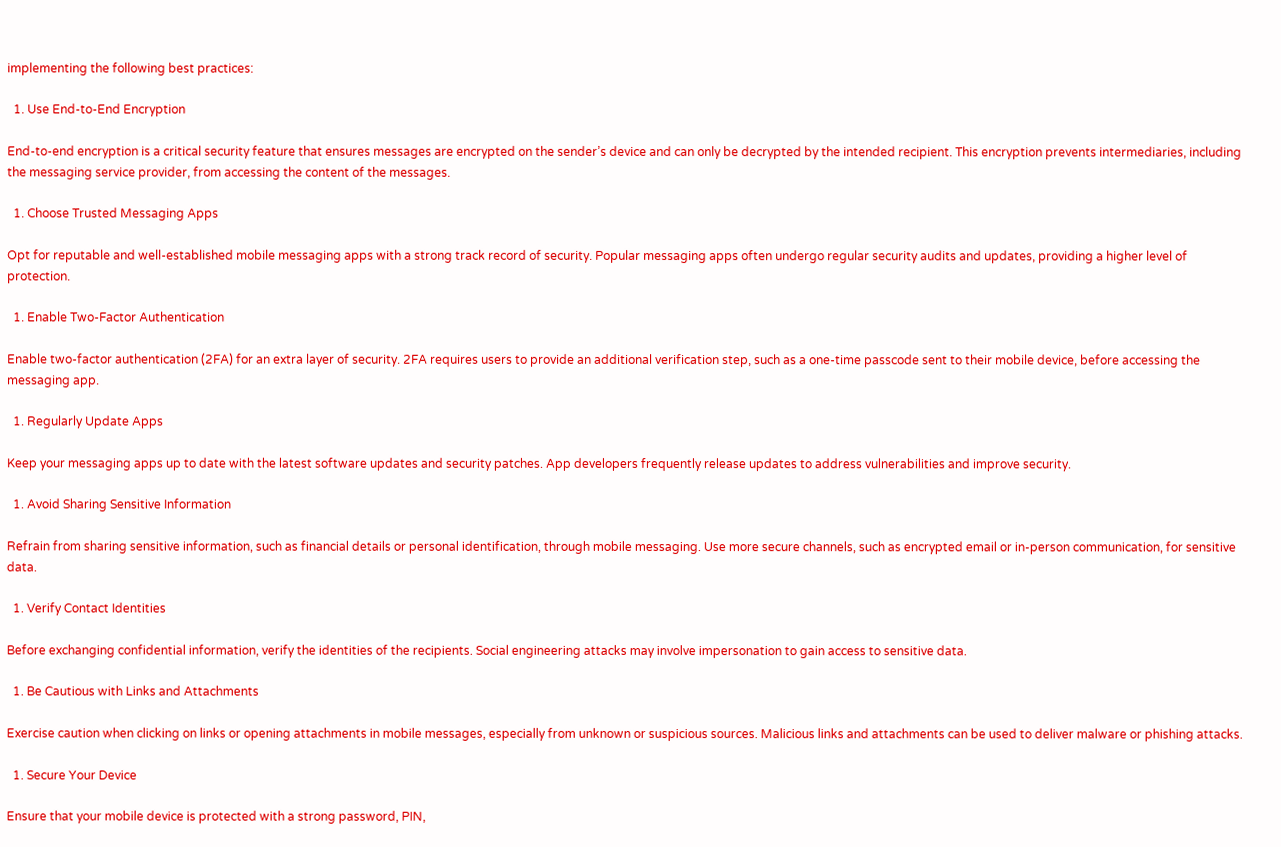implementing the following best practices:

  1. Use End-to-End Encryption

End-to-end encryption is a critical security feature that ensures messages are encrypted on the sender’s device and can only be decrypted by the intended recipient. This encryption prevents intermediaries, including the messaging service provider, from accessing the content of the messages.

  1. Choose Trusted Messaging Apps

Opt for reputable and well-established mobile messaging apps with a strong track record of security. Popular messaging apps often undergo regular security audits and updates, providing a higher level of protection.

  1. Enable Two-Factor Authentication

Enable two-factor authentication (2FA) for an extra layer of security. 2FA requires users to provide an additional verification step, such as a one-time passcode sent to their mobile device, before accessing the messaging app.

  1. Regularly Update Apps

Keep your messaging apps up to date with the latest software updates and security patches. App developers frequently release updates to address vulnerabilities and improve security.

  1. Avoid Sharing Sensitive Information

Refrain from sharing sensitive information, such as financial details or personal identification, through mobile messaging. Use more secure channels, such as encrypted email or in-person communication, for sensitive data.

  1. Verify Contact Identities

Before exchanging confidential information, verify the identities of the recipients. Social engineering attacks may involve impersonation to gain access to sensitive data.

  1. Be Cautious with Links and Attachments

Exercise caution when clicking on links or opening attachments in mobile messages, especially from unknown or suspicious sources. Malicious links and attachments can be used to deliver malware or phishing attacks.

  1. Secure Your Device

Ensure that your mobile device is protected with a strong password, PIN,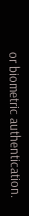or biometric authentication.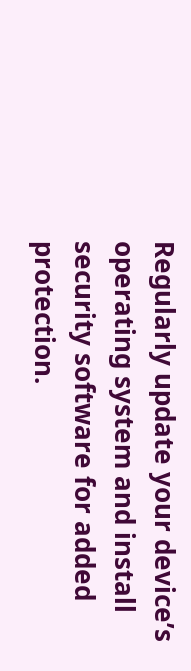Regularly update your device’s operating system and install security software for added protection.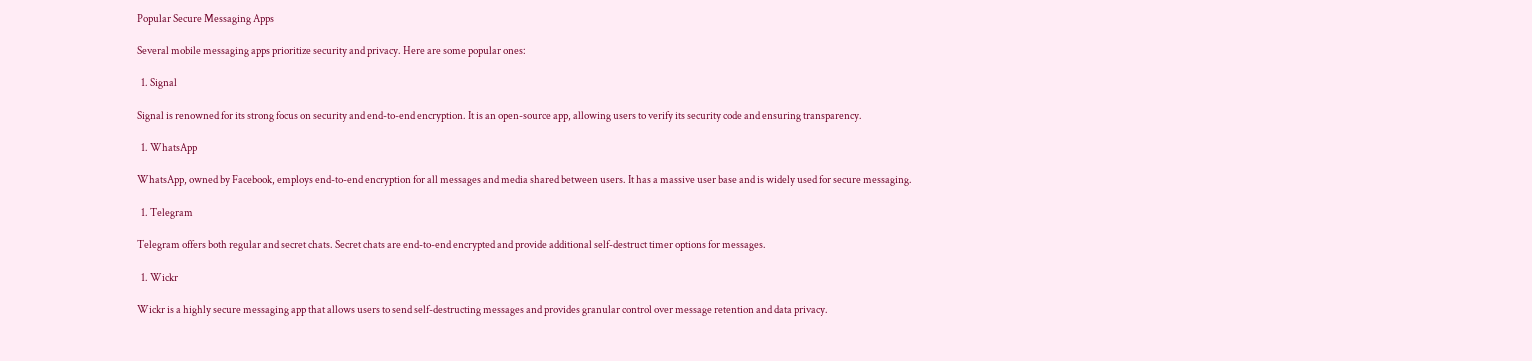Popular Secure Messaging Apps

Several mobile messaging apps prioritize security and privacy. Here are some popular ones:

  1. Signal

Signal is renowned for its strong focus on security and end-to-end encryption. It is an open-source app, allowing users to verify its security code and ensuring transparency.

  1. WhatsApp

WhatsApp, owned by Facebook, employs end-to-end encryption for all messages and media shared between users. It has a massive user base and is widely used for secure messaging.

  1. Telegram

Telegram offers both regular and secret chats. Secret chats are end-to-end encrypted and provide additional self-destruct timer options for messages.

  1. Wickr

Wickr is a highly secure messaging app that allows users to send self-destructing messages and provides granular control over message retention and data privacy.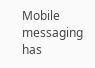Mobile messaging has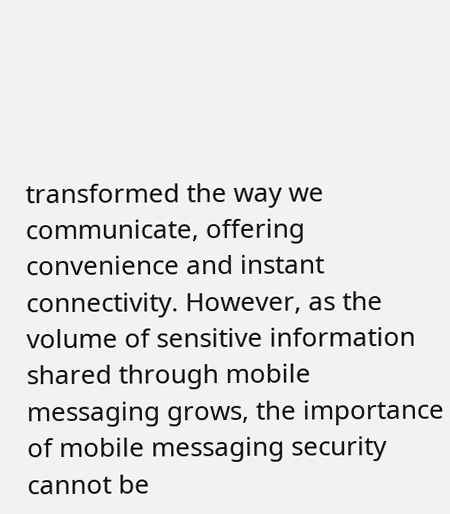transformed the way we communicate, offering convenience and instant connectivity. However, as the volume of sensitive information shared through mobile messaging grows, the importance of mobile messaging security cannot be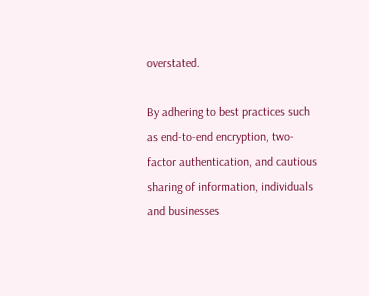overstated.

By adhering to best practices such as end-to-end encryption, two-factor authentication, and cautious sharing of information, individuals and businesses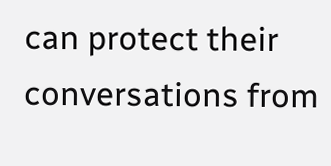can protect their conversations from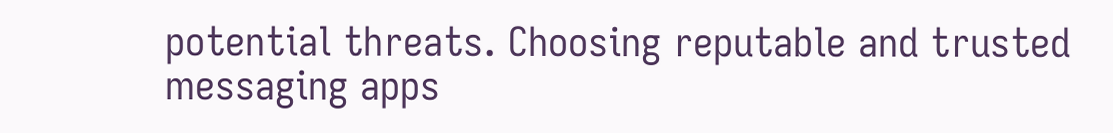potential threats. Choosing reputable and trusted messaging apps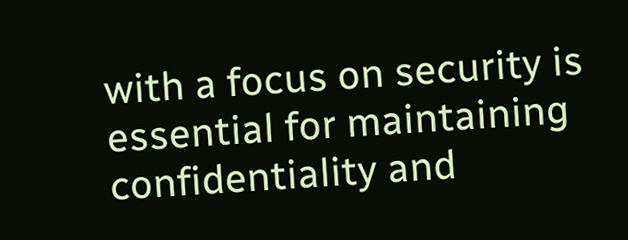with a focus on security is essential for maintaining confidentiality and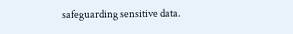safeguarding sensitive data.